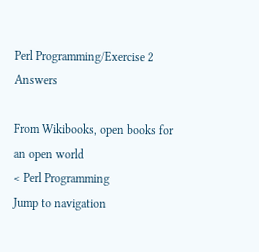Perl Programming/Exercise 2 Answers

From Wikibooks, open books for an open world
< Perl Programming
Jump to navigation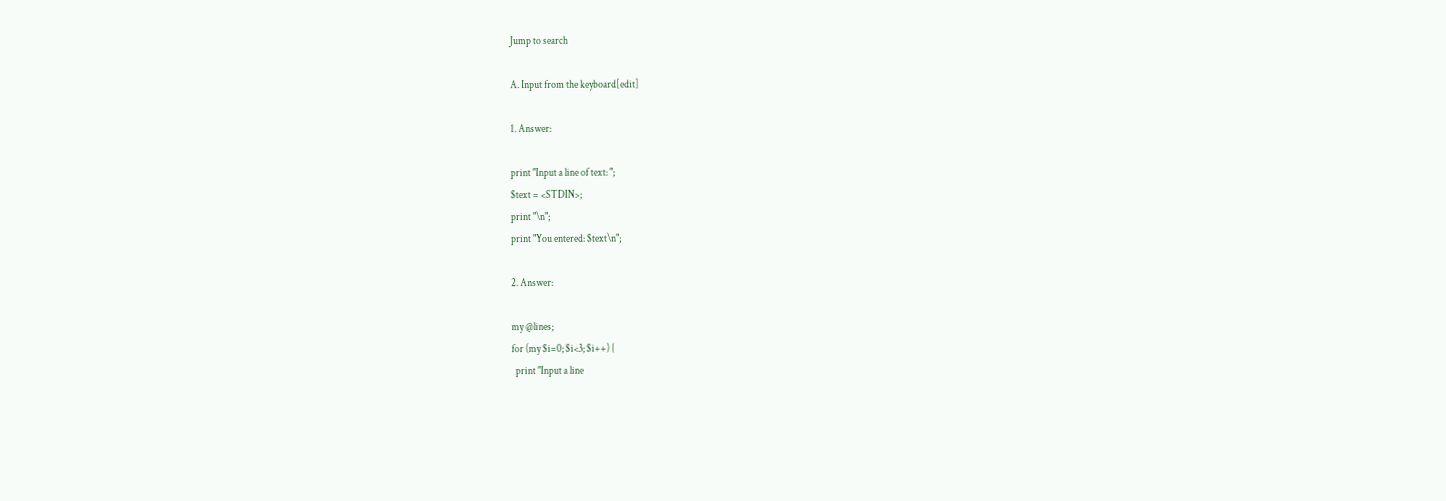Jump to search

A. Input from the keyboard[edit]

1. Answer:

print "Input a line of text: ";
$text = <STDIN>;
print "\n";
print "You entered: $text\n";

2. Answer:

my @lines;
for (my $i=0; $i<3; $i++) {
  print "Input a line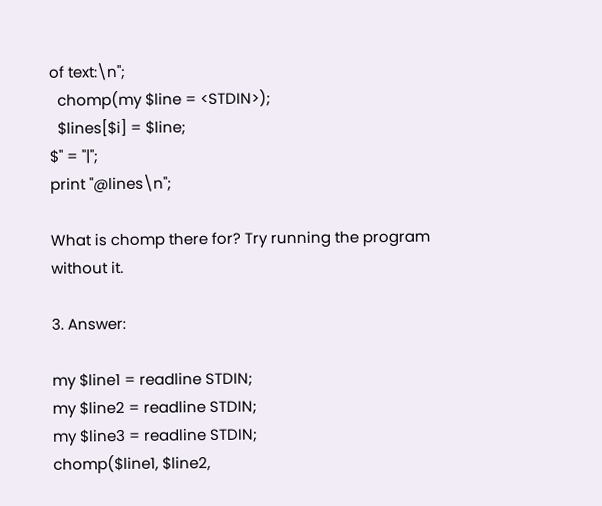of text:\n";
  chomp(my $line = <STDIN>);
  $lines[$i] = $line;
$" = "|";
print "@lines\n";

What is chomp there for? Try running the program without it.

3. Answer:

my $line1 = readline STDIN;
my $line2 = readline STDIN;
my $line3 = readline STDIN;
chomp($line1, $line2,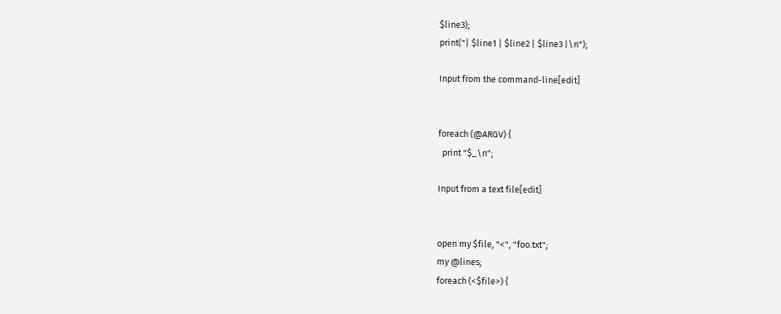$line3);
print("| $line1 | $line2 | $line3 |\n");

Input from the command-line[edit]


foreach (@ARGV) {
  print "$_\n";

Input from a text file[edit]


open my $file, "<", "foo.txt";
my @lines;
foreach (<$file>) {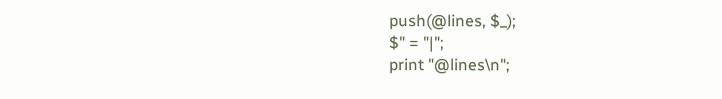push(@lines, $_);
$" = "|";
print "@lines\n";